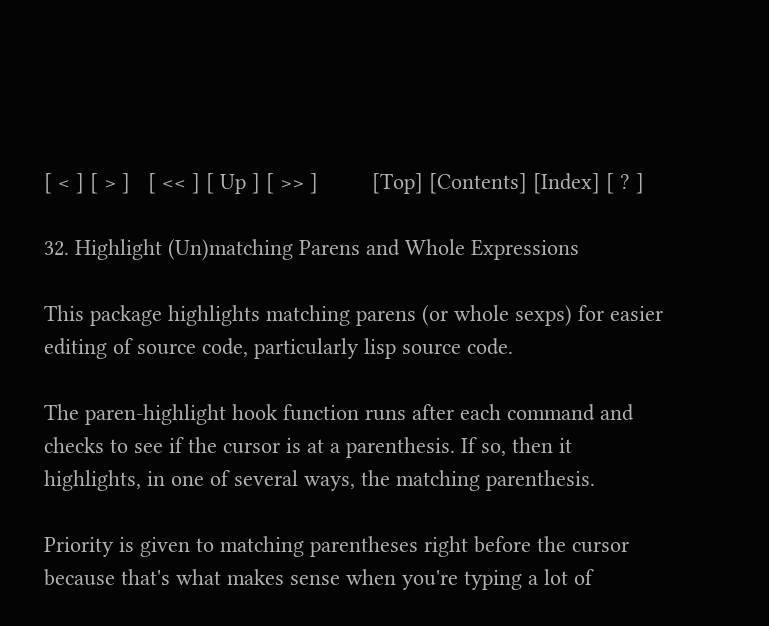[ < ] [ > ]   [ << ] [ Up ] [ >> ]         [Top] [Contents] [Index] [ ? ]

32. Highlight (Un)matching Parens and Whole Expressions

This package highlights matching parens (or whole sexps) for easier editing of source code, particularly lisp source code.

The paren-highlight hook function runs after each command and checks to see if the cursor is at a parenthesis. If so, then it highlights, in one of several ways, the matching parenthesis.

Priority is given to matching parentheses right before the cursor because that's what makes sense when you're typing a lot of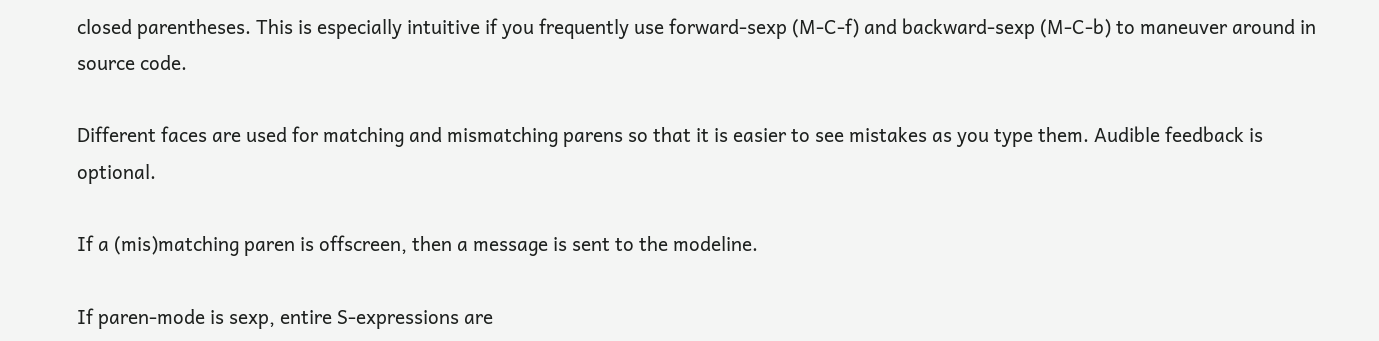closed parentheses. This is especially intuitive if you frequently use forward-sexp (M-C-f) and backward-sexp (M-C-b) to maneuver around in source code.

Different faces are used for matching and mismatching parens so that it is easier to see mistakes as you type them. Audible feedback is optional.

If a (mis)matching paren is offscreen, then a message is sent to the modeline.

If paren-mode is sexp, entire S-expressions are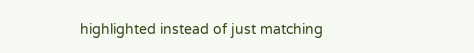highlighted instead of just matching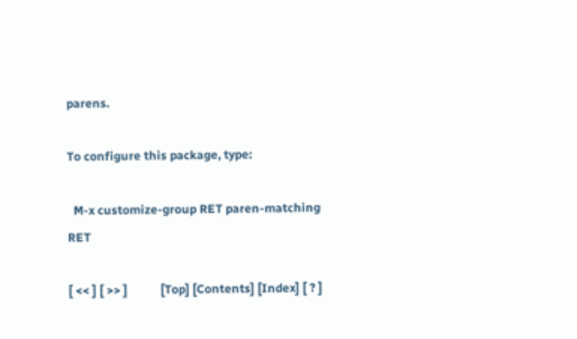parens.

To configure this package, type:

  M-x customize-group RET paren-matching RET

[ << ] [ >> ]           [Top] [Contents] [Index] [ ? ]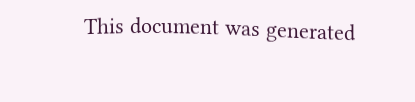This document was generated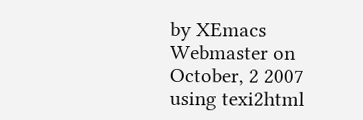by XEmacs Webmaster on October, 2 2007 using texi2html